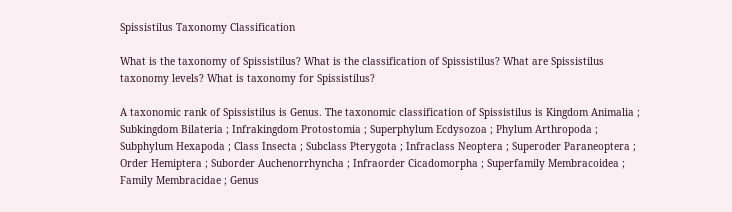Spissistilus Taxonomy Classification

What is the taxonomy of Spissistilus? What is the classification of Spissistilus? What are Spissistilus taxonomy levels? What is taxonomy for Spissistilus?

A taxonomic rank of Spissistilus is Genus. The taxonomic classification of Spissistilus is Kingdom Animalia ; Subkingdom Bilateria ; Infrakingdom Protostomia ; Superphylum Ecdysozoa ; Phylum Arthropoda ; Subphylum Hexapoda ; Class Insecta ; Subclass Pterygota ; Infraclass Neoptera ; Superoder Paraneoptera ; Order Hemiptera ; Suborder Auchenorrhyncha ; Infraorder Cicadomorpha ; Superfamily Membracoidea ; Family Membracidae ; Genus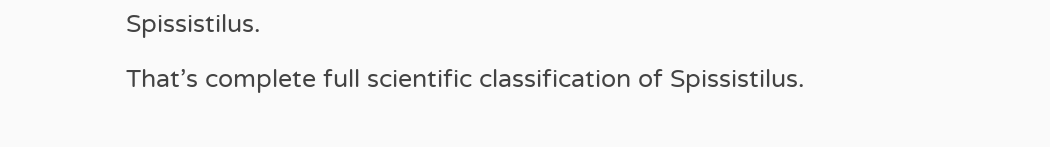Spissistilus.

That’s complete full scientific classification of Spissistilus.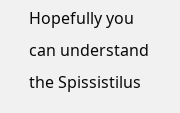Hopefully you can understand the Spissistilus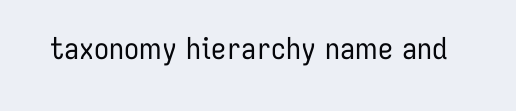taxonomy hierarchy name and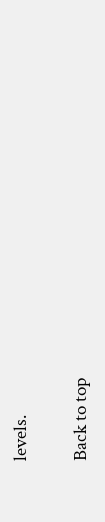levels.

Back to top